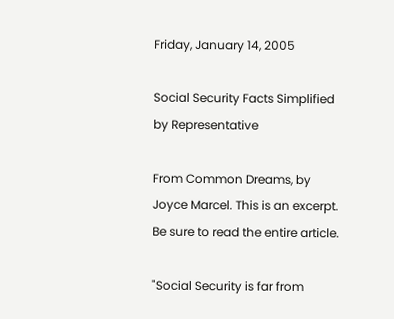Friday, January 14, 2005

Social Security Facts Simplified by Representative

From Common Dreams, by Joyce Marcel. This is an excerpt. Be sure to read the entire article.

"Social Security is far from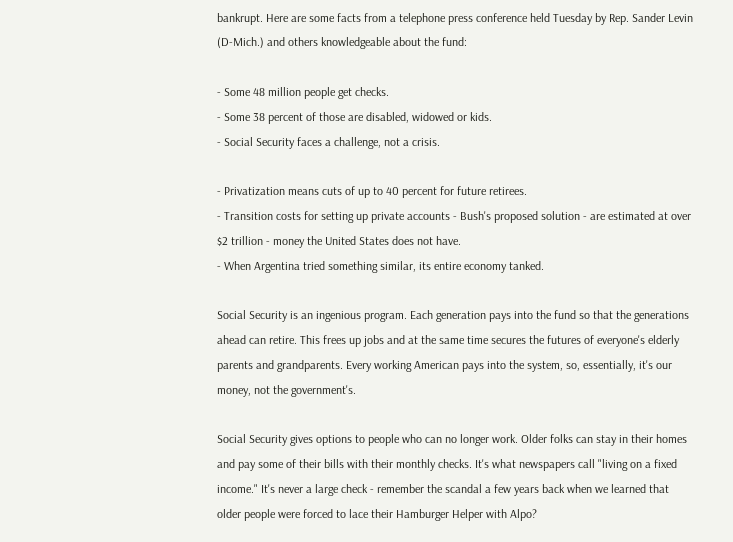bankrupt. Here are some facts from a telephone press conference held Tuesday by Rep. Sander Levin (D-Mich.) and others knowledgeable about the fund:

- Some 48 million people get checks.
- Some 38 percent of those are disabled, widowed or kids.
- Social Security faces a challenge, not a crisis.

- Privatization means cuts of up to 40 percent for future retirees.
- Transition costs for setting up private accounts - Bush's proposed solution - are estimated at over $2 trillion - money the United States does not have.
- When Argentina tried something similar, its entire economy tanked.

Social Security is an ingenious program. Each generation pays into the fund so that the generations ahead can retire. This frees up jobs and at the same time secures the futures of everyone's elderly parents and grandparents. Every working American pays into the system, so, essentially, it's our money, not the government's.

Social Security gives options to people who can no longer work. Older folks can stay in their homes and pay some of their bills with their monthly checks. It's what newspapers call "living on a fixed income." It's never a large check - remember the scandal a few years back when we learned that older people were forced to lace their Hamburger Helper with Alpo?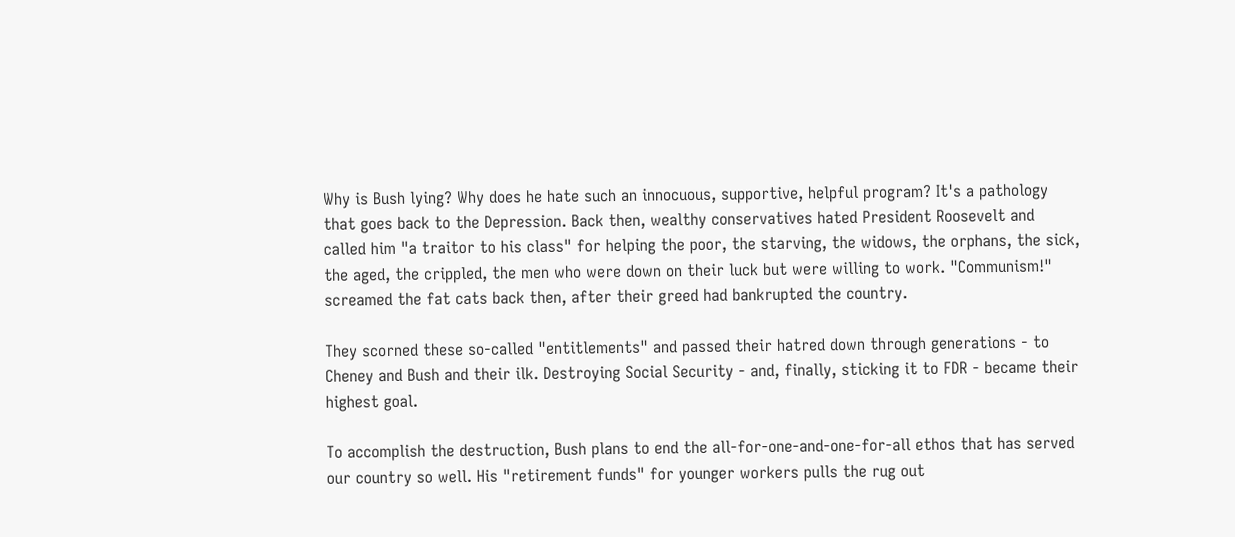Why is Bush lying? Why does he hate such an innocuous, supportive, helpful program? It's a pathology that goes back to the Depression. Back then, wealthy conservatives hated President Roosevelt and called him "a traitor to his class" for helping the poor, the starving, the widows, the orphans, the sick, the aged, the crippled, the men who were down on their luck but were willing to work. "Communism!" screamed the fat cats back then, after their greed had bankrupted the country.

They scorned these so-called "entitlements" and passed their hatred down through generations - to Cheney and Bush and their ilk. Destroying Social Security - and, finally, sticking it to FDR - became their highest goal.

To accomplish the destruction, Bush plans to end the all-for-one-and-one-for-all ethos that has served our country so well. His "retirement funds" for younger workers pulls the rug out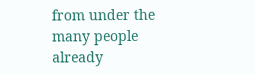from under the many people already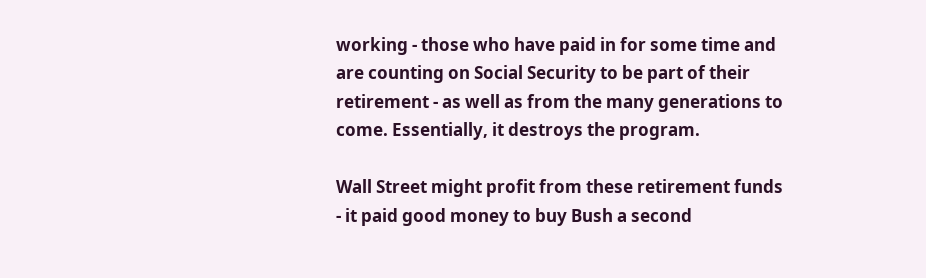working - those who have paid in for some time and are counting on Social Security to be part of their retirement - as well as from the many generations to come. Essentially, it destroys the program.

Wall Street might profit from these retirement funds - it paid good money to buy Bush a second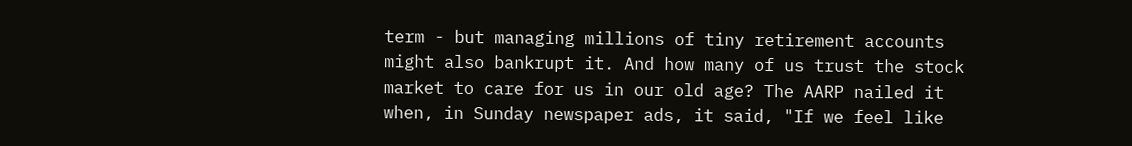term - but managing millions of tiny retirement accounts might also bankrupt it. And how many of us trust the stock market to care for us in our old age? The AARP nailed it when, in Sunday newspaper ads, it said, "If we feel like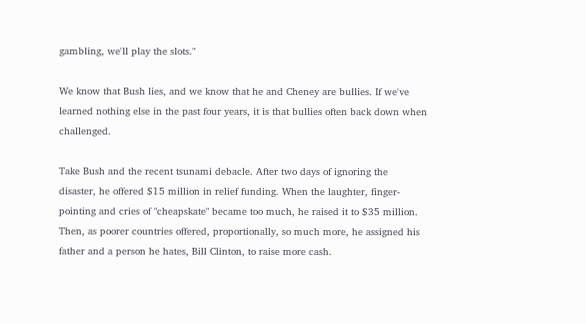gambling, we'll play the slots."

We know that Bush lies, and we know that he and Cheney are bullies. If we've learned nothing else in the past four years, it is that bullies often back down when challenged.

Take Bush and the recent tsunami debacle. After two days of ignoring the disaster, he offered $15 million in relief funding. When the laughter, finger-pointing and cries of "cheapskate" became too much, he raised it to $35 million. Then, as poorer countries offered, proportionally, so much more, he assigned his father and a person he hates, Bill Clinton, to raise more cash.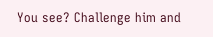You see? Challenge him and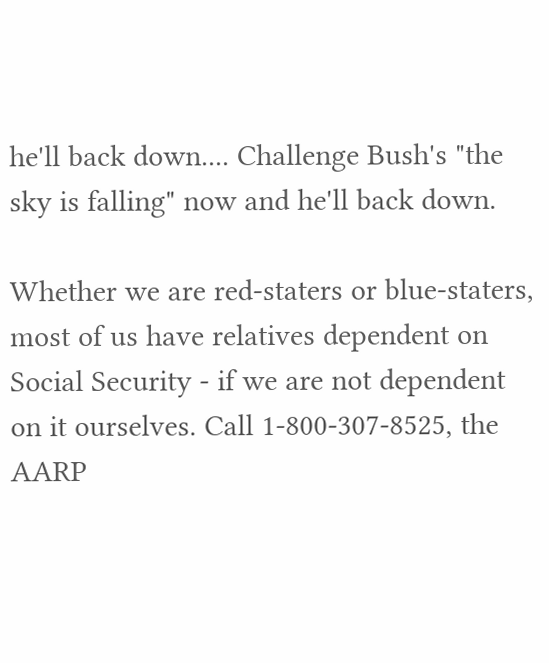he'll back down.... Challenge Bush's "the sky is falling" now and he'll back down.

Whether we are red-staters or blue-staters, most of us have relatives dependent on Social Security - if we are not dependent on it ourselves. Call 1-800-307-8525, the AARP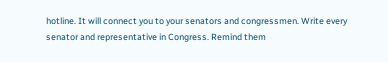hotline. It will connect you to your senators and congressmen. Write every senator and representative in Congress. Remind them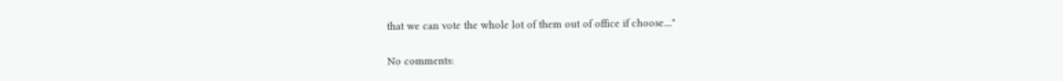that we can vote the whole lot of them out of office if choose...."

No comments: